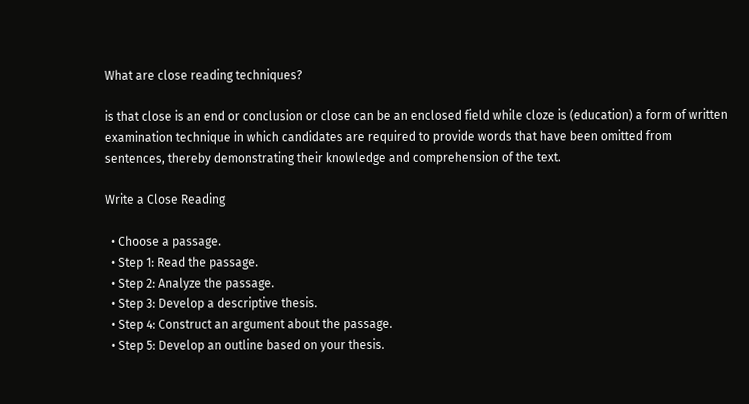What are close reading techniques?

is that close is an end or conclusion or close can be an enclosed field while cloze is (education) a form of written examination technique in which candidates are required to provide words that have been omitted from sentences, thereby demonstrating their knowledge and comprehension of the text.

Write a Close Reading

  • Choose a passage.
  • Step 1: Read the passage.
  • Step 2: Analyze the passage.
  • Step 3: Develop a descriptive thesis.
  • Step 4: Construct an argument about the passage.
  • Step 5: Develop an outline based on your thesis.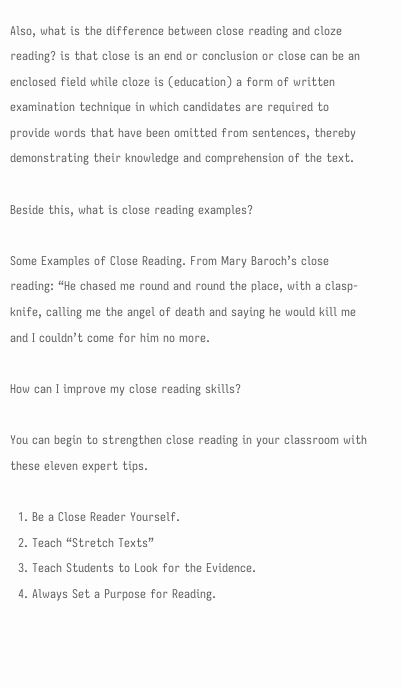Also, what is the difference between close reading and cloze reading? is that close is an end or conclusion or close can be an enclosed field while cloze is (education) a form of written examination technique in which candidates are required to provide words that have been omitted from sentences, thereby demonstrating their knowledge and comprehension of the text.

Beside this, what is close reading examples?

Some Examples of Close Reading. From Mary Baroch’s close reading: “He chased me round and round the place, with a clasp-knife, calling me the angel of death and saying he would kill me and I couldn’t come for him no more.

How can I improve my close reading skills?

You can begin to strengthen close reading in your classroom with these eleven expert tips.

  1. Be a Close Reader Yourself.
  2. Teach “Stretch Texts”
  3. Teach Students to Look for the Evidence.
  4. Always Set a Purpose for Reading.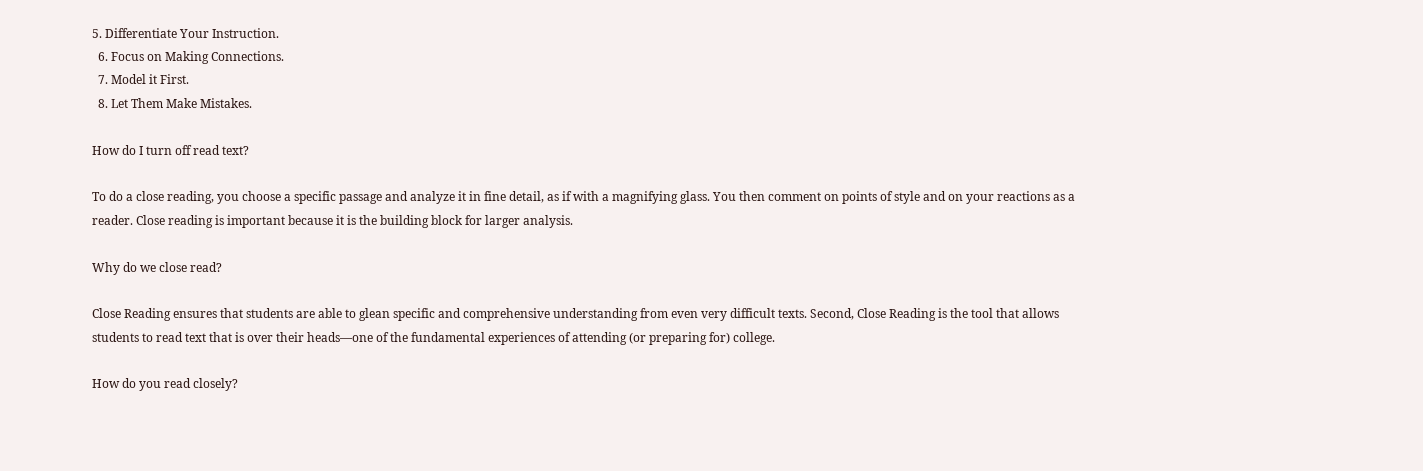5. Differentiate Your Instruction.
  6. Focus on Making Connections.
  7. Model it First.
  8. Let Them Make Mistakes.

How do I turn off read text?

To do a close reading, you choose a specific passage and analyze it in fine detail, as if with a magnifying glass. You then comment on points of style and on your reactions as a reader. Close reading is important because it is the building block for larger analysis.

Why do we close read?

Close Reading ensures that students are able to glean specific and comprehensive understanding from even very difficult texts. Second, Close Reading is the tool that allows students to read text that is over their heads—one of the fundamental experiences of attending (or preparing for) college.

How do you read closely?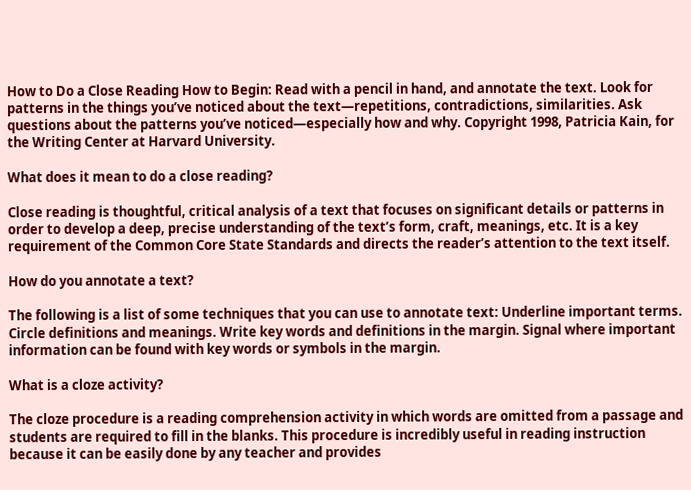How to Do a Close Reading How to Begin: Read with a pencil in hand, and annotate the text. Look for patterns in the things you’ve noticed about the text—repetitions, contradictions, similarities. Ask questions about the patterns you’ve noticed—especially how and why. Copyright 1998, Patricia Kain, for the Writing Center at Harvard University.

What does it mean to do a close reading?

Close reading is thoughtful, critical analysis of a text that focuses on significant details or patterns in order to develop a deep, precise understanding of the text’s form, craft, meanings, etc. It is a key requirement of the Common Core State Standards and directs the reader’s attention to the text itself.

How do you annotate a text?

The following is a list of some techniques that you can use to annotate text: Underline important terms. Circle definitions and meanings. Write key words and definitions in the margin. Signal where important information can be found with key words or symbols in the margin.

What is a cloze activity?

The cloze procedure is a reading comprehension activity in which words are omitted from a passage and students are required to fill in the blanks. This procedure is incredibly useful in reading instruction because it can be easily done by any teacher and provides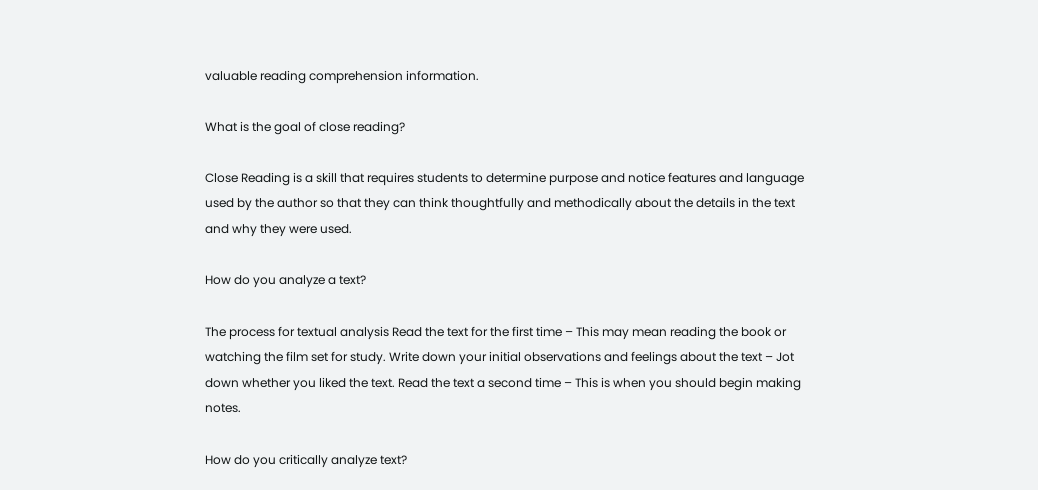valuable reading comprehension information.

What is the goal of close reading?

Close Reading is a skill that requires students to determine purpose and notice features and language used by the author so that they can think thoughtfully and methodically about the details in the text and why they were used.

How do you analyze a text?

The process for textual analysis Read the text for the first time – This may mean reading the book or watching the film set for study. Write down your initial observations and feelings about the text – Jot down whether you liked the text. Read the text a second time – This is when you should begin making notes.

How do you critically analyze text?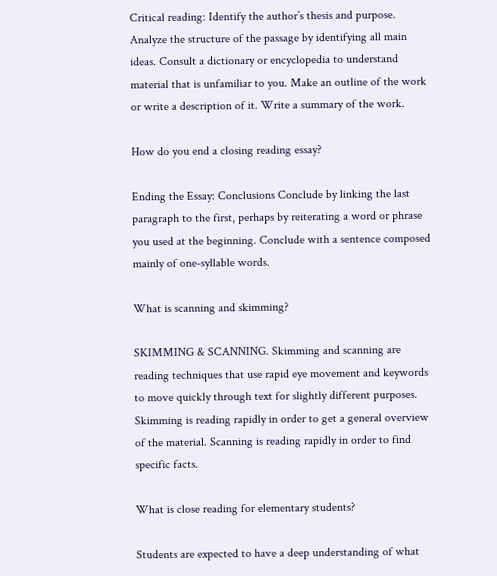Critical reading: Identify the author’s thesis and purpose. Analyze the structure of the passage by identifying all main ideas. Consult a dictionary or encyclopedia to understand material that is unfamiliar to you. Make an outline of the work or write a description of it. Write a summary of the work.

How do you end a closing reading essay?

Ending the Essay: Conclusions Conclude by linking the last paragraph to the first, perhaps by reiterating a word or phrase you used at the beginning. Conclude with a sentence composed mainly of one-syllable words.

What is scanning and skimming?

SKIMMING & SCANNING. Skimming and scanning are reading techniques that use rapid eye movement and keywords to move quickly through text for slightly different purposes. Skimming is reading rapidly in order to get a general overview of the material. Scanning is reading rapidly in order to find specific facts.

What is close reading for elementary students?

Students are expected to have a deep understanding of what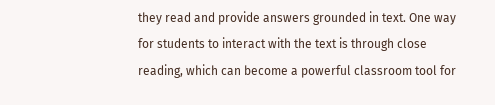they read and provide answers grounded in text. One way for students to interact with the text is through close reading, which can become a powerful classroom tool for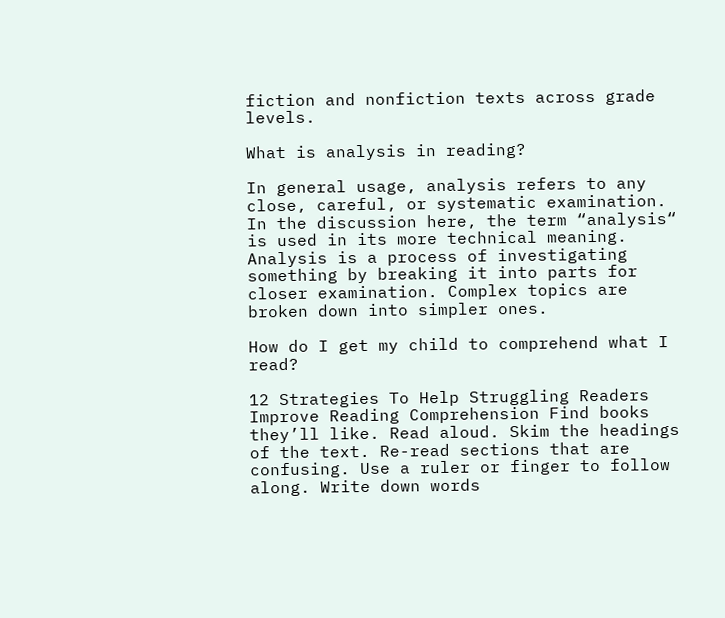fiction and nonfiction texts across grade levels.

What is analysis in reading?

In general usage, analysis refers to any close, careful, or systematic examination. In the discussion here, the term “analysis“ is used in its more technical meaning. Analysis is a process of investigating something by breaking it into parts for closer examination. Complex topics are broken down into simpler ones.

How do I get my child to comprehend what I read?

12 Strategies To Help Struggling Readers Improve Reading Comprehension Find books they’ll like. Read aloud. Skim the headings of the text. Re-read sections that are confusing. Use a ruler or finger to follow along. Write down words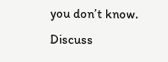you don’t know. Discuss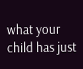what your child has just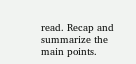read. Recap and summarize the main points.